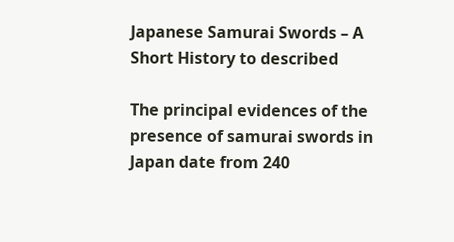Japanese Samurai Swords – A Short History to described

The principal evidences of the presence of samurai swords in Japan date from 240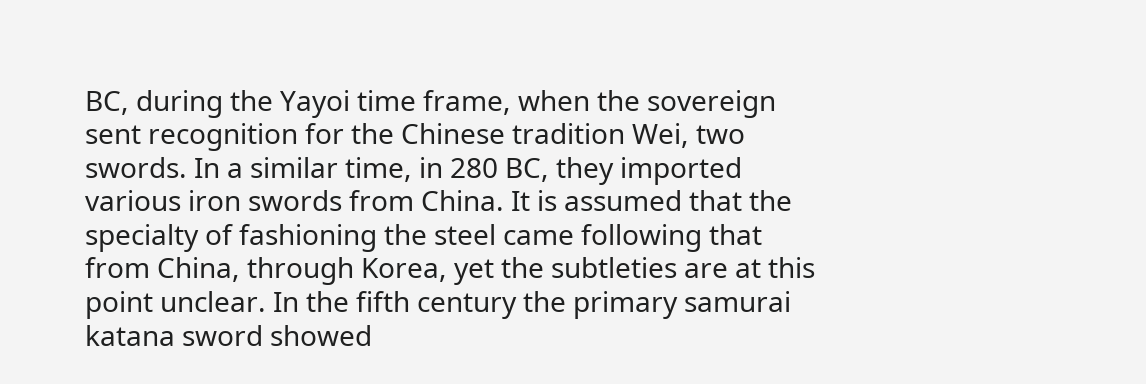BC, during the Yayoi time frame, when the sovereign sent recognition for the Chinese tradition Wei, two swords. In a similar time, in 280 BC, they imported various iron swords from China. It is assumed that the specialty of fashioning the steel came following that from China, through Korea, yet the subtleties are at this point unclear. In the fifth century the primary samurai katana sword showed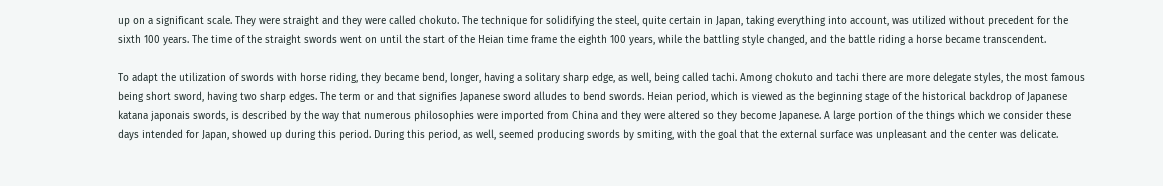up on a significant scale. They were straight and they were called chokuto. The technique for solidifying the steel, quite certain in Japan, taking everything into account, was utilized without precedent for the sixth 100 years. The time of the straight swords went on until the start of the Heian time frame the eighth 100 years, while the battling style changed, and the battle riding a horse became transcendent.

To adapt the utilization of swords with horse riding, they became bend, longer, having a solitary sharp edge, as well, being called tachi. Among chokuto and tachi there are more delegate styles, the most famous being short sword, having two sharp edges. The term or and that signifies Japanese sword alludes to bend swords. Heian period, which is viewed as the beginning stage of the historical backdrop of Japanese katana japonais swords, is described by the way that numerous philosophies were imported from China and they were altered so they become Japanese. A large portion of the things which we consider these days intended for Japan, showed up during this period. During this period, as well, seemed producing swords by smiting, with the goal that the external surface was unpleasant and the center was delicate.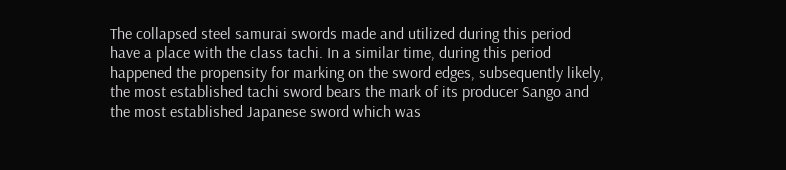The collapsed steel samurai swords made and utilized during this period have a place with the class tachi. In a similar time, during this period happened the propensity for marking on the sword edges, subsequently likely, the most established tachi sword bears the mark of its producer Sango and the most established Japanese sword which was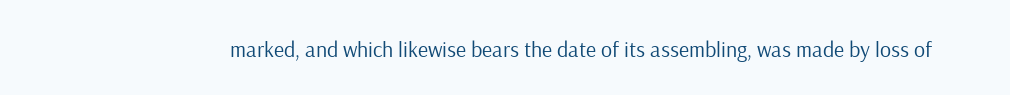marked, and which likewise bears the date of its assembling, was made by loss of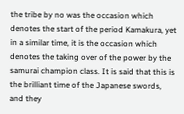the tribe by no was the occasion which denotes the start of the period Kamakura, yet in a similar time, it is the occasion which denotes the taking over of the power by the samurai champion class. It is said that this is the brilliant time of the Japanese swords, and they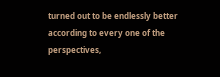turned out to be endlessly better according to every one of the perspectives,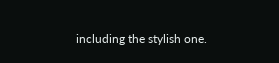including the stylish one.